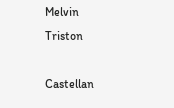Melvin Triston

Castellan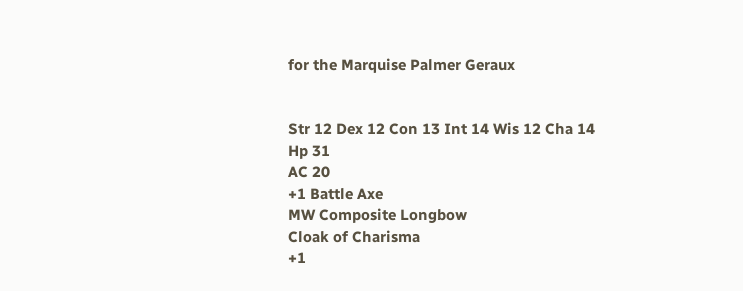for the Marquise Palmer Geraux


Str 12 Dex 12 Con 13 Int 14 Wis 12 Cha 14
Hp 31
AC 20
+1 Battle Axe
MW Composite Longbow
Cloak of Charisma
+1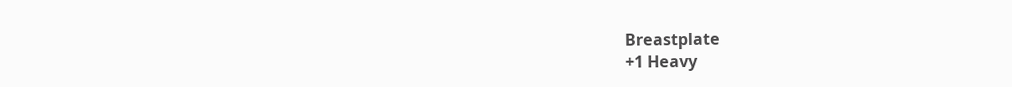Breastplate
+1 Heavy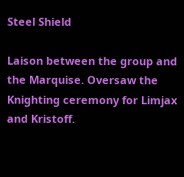Steel Shield

Laison between the group and the Marquise. Oversaw the Knighting ceremony for Limjax and Kristoff.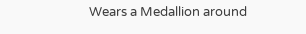Wears a Medallion around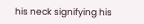his neck signifying his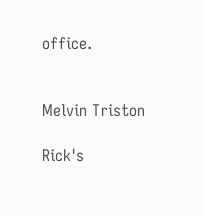office.


Melvin Triston

Rick's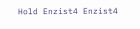Hold Enzist4 Enzist4